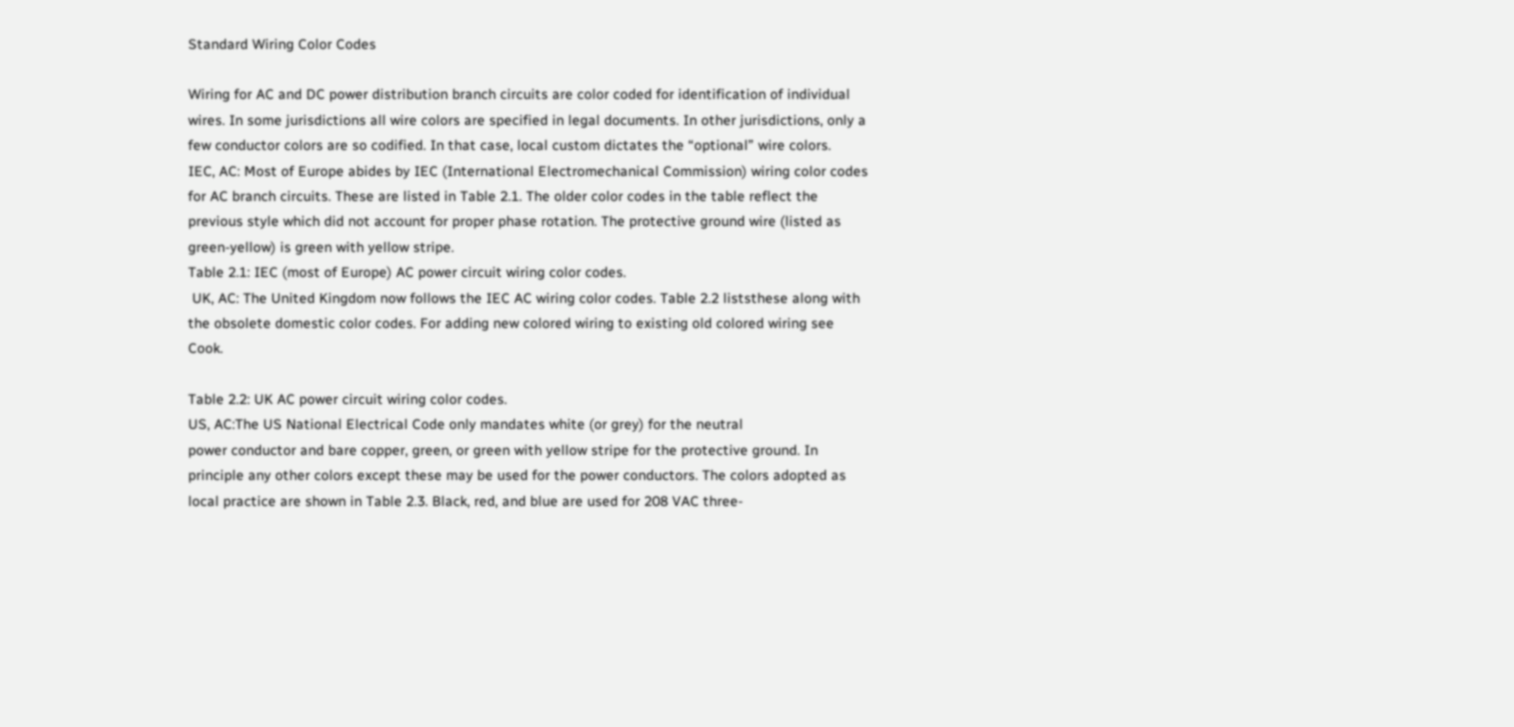Standard Wiring Color Codes

Wiring for AC and DC power distribution branch circuits are color coded for identification of individual wires. In some jurisdictions all wire colors are specified in legal documents. In other jurisdictions, only a few conductor colors are so codified. In that case, local custom dictates the “optional” wire colors.
IEC, AC: Most of Europe abides by IEC (International Electromechanical Commission) wiring color codes for AC branch circuits. These are listed in Table 2.1. The older color codes in the table reflect the previous style which did not account for proper phase rotation. The protective ground wire (listed as green-yellow) is green with yellow stripe.
Table 2.1: IEC (most of Europe) AC power circuit wiring color codes.
 UK, AC: The United Kingdom now follows the IEC AC wiring color codes. Table 2.2 liststhese along with the obsolete domestic color codes. For adding new colored wiring to existing old colored wiring see Cook.

Table 2.2: UK AC power circuit wiring color codes.
US, AC:The US National Electrical Code only mandates white (or grey) for the neutral
power conductor and bare copper, green, or green with yellow stripe for the protective ground. In principle any other colors except these may be used for the power conductors. The colors adopted as local practice are shown in Table 2.3. Black, red, and blue are used for 208 VAC three-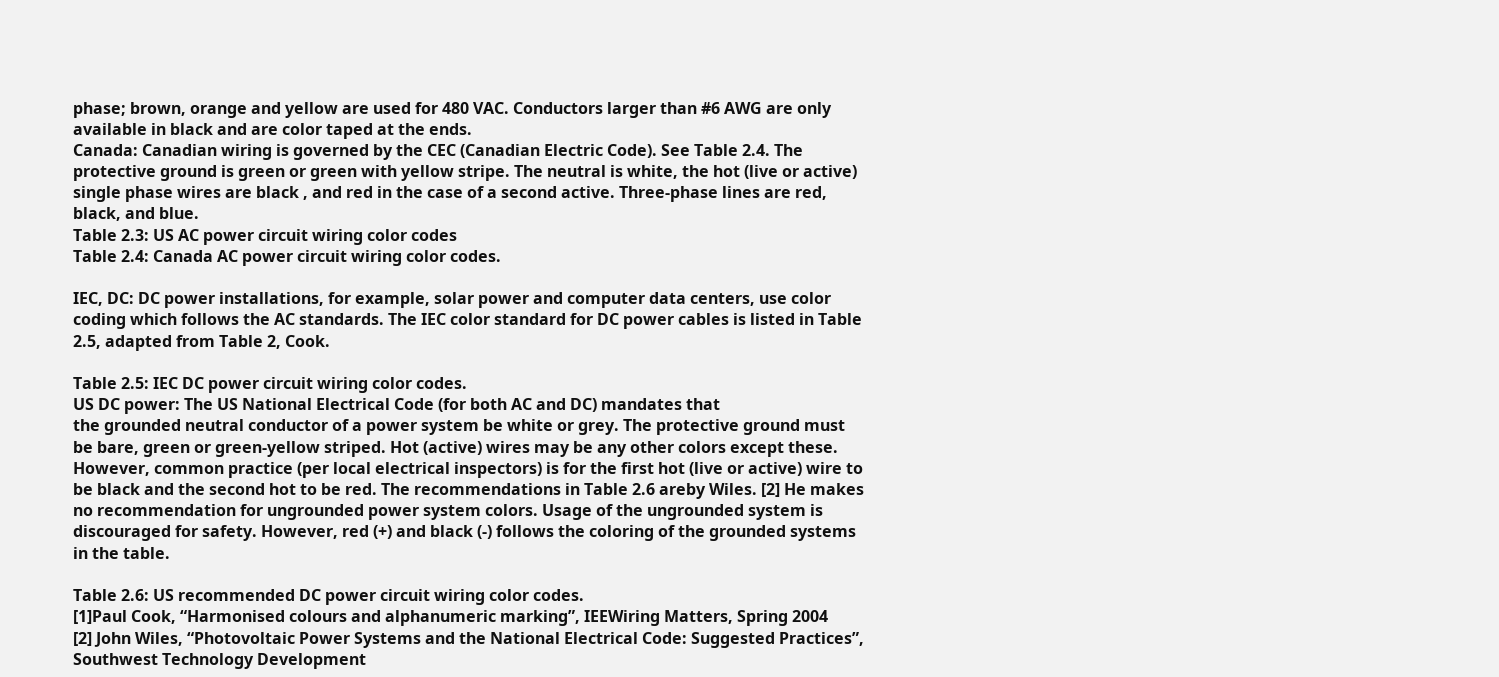phase; brown, orange and yellow are used for 480 VAC. Conductors larger than #6 AWG are only available in black and are color taped at the ends.
Canada: Canadian wiring is governed by the CEC (Canadian Electric Code). See Table 2.4. The protective ground is green or green with yellow stripe. The neutral is white, the hot (live or active) single phase wires are black , and red in the case of a second active. Three-phase lines are red, black, and blue.
Table 2.3: US AC power circuit wiring color codes
Table 2.4: Canada AC power circuit wiring color codes.

IEC, DC: DC power installations, for example, solar power and computer data centers, use color coding which follows the AC standards. The IEC color standard for DC power cables is listed in Table 2.5, adapted from Table 2, Cook.

Table 2.5: IEC DC power circuit wiring color codes.
US DC power: The US National Electrical Code (for both AC and DC) mandates that
the grounded neutral conductor of a power system be white or grey. The protective ground must be bare, green or green-yellow striped. Hot (active) wires may be any other colors except these. However, common practice (per local electrical inspectors) is for the first hot (live or active) wire to be black and the second hot to be red. The recommendations in Table 2.6 areby Wiles. [2] He makes no recommendation for ungrounded power system colors. Usage of the ungrounded system is discouraged for safety. However, red (+) and black (-) follows the coloring of the grounded systems in the table.

Table 2.6: US recommended DC power circuit wiring color codes.
[1]Paul Cook, “Harmonised colours and alphanumeric marking”, IEEWiring Matters, Spring 2004
[2] John Wiles, “Photovoltaic Power Systems and the National Electrical Code: Suggested Practices”, Southwest Technology Development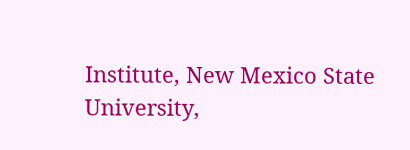Institute, New Mexico State University,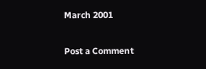March 2001

Post a Comment